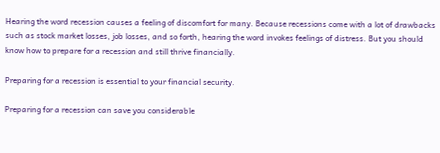Hearing the word recession causes a feeling of discomfort for many. Because recessions come with a lot of drawbacks such as stock market losses, job losses, and so forth, hearing the word invokes feelings of distress. But you should know how to prepare for a recession and still thrive financially.

Preparing for a recession is essential to your financial security.

Preparing for a recession can save you considerable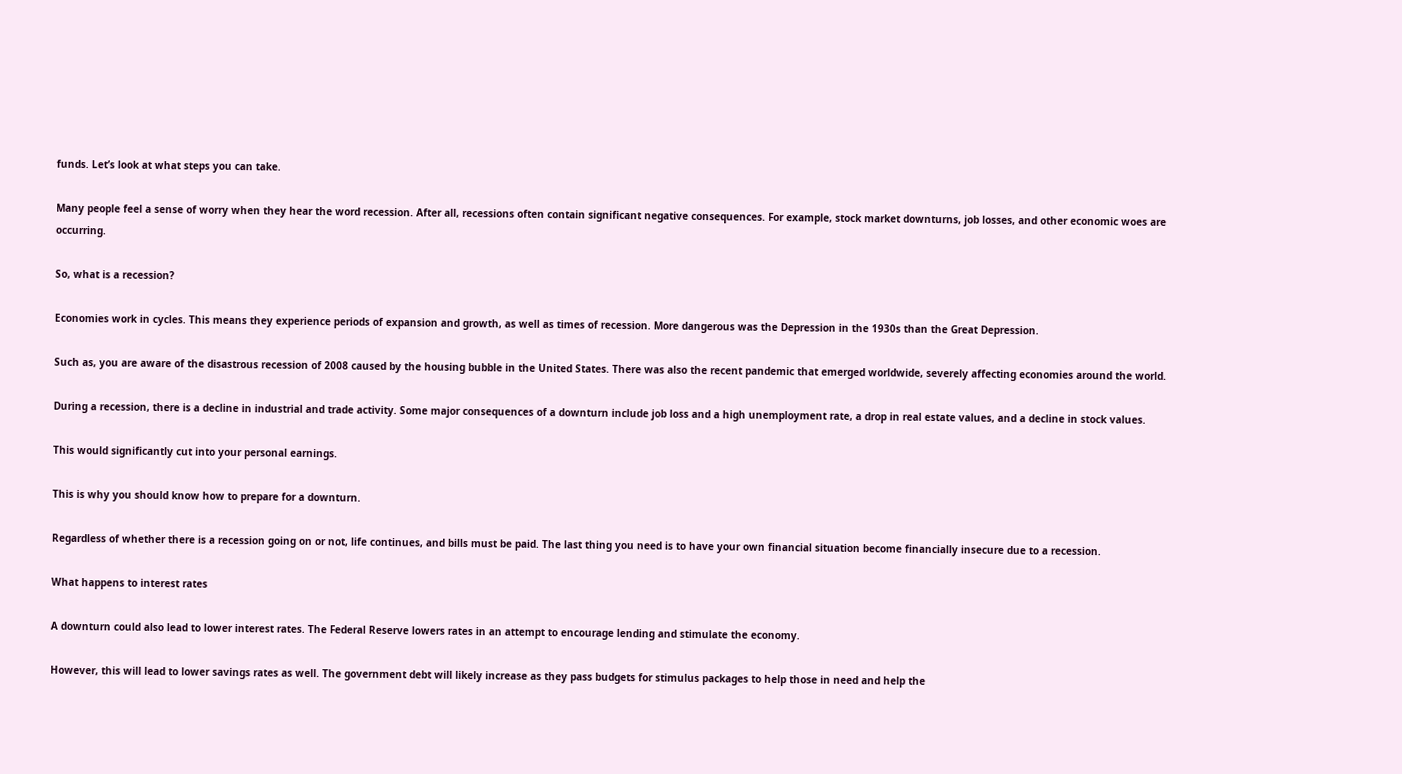funds. Let’s look at what steps you can take.

Many people feel a sense of worry when they hear the word recession. After all, recessions often contain significant negative consequences. For example, stock market downturns, job losses, and other economic woes are occurring.

So, what is a recession?

Economies work in cycles. This means they experience periods of expansion and growth, as well as times of recession. More dangerous was the Depression in the 1930s than the Great Depression.

Such as, you are aware of the disastrous recession of 2008 caused by the housing bubble in the United States. There was also the recent pandemic that emerged worldwide, severely affecting economies around the world.

During a recession, there is a decline in industrial and trade activity. Some major consequences of a downturn include job loss and a high unemployment rate, a drop in real estate values, and a decline in stock values.

This would significantly cut into your personal earnings.

This is why you should know how to prepare for a downturn.

Regardless of whether there is a recession going on or not, life continues, and bills must be paid. The last thing you need is to have your own financial situation become financially insecure due to a recession.

What happens to interest rates

A downturn could also lead to lower interest rates. The Federal Reserve lowers rates in an attempt to encourage lending and stimulate the economy.

However, this will lead to lower savings rates as well. The government debt will likely increase as they pass budgets for stimulus packages to help those in need and help the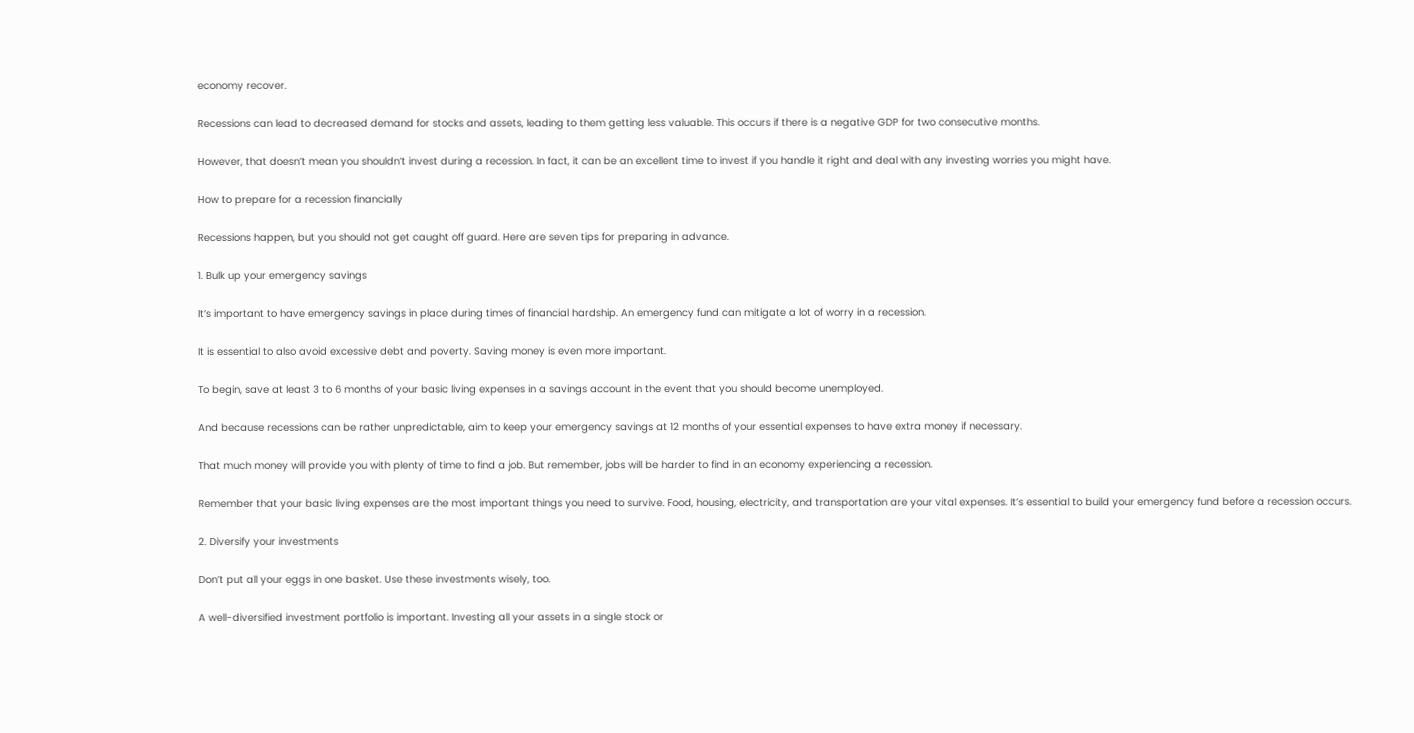economy recover.

Recessions can lead to decreased demand for stocks and assets, leading to them getting less valuable. This occurs if there is a negative GDP for two consecutive months.

However, that doesn’t mean you shouldn’t invest during a recession. In fact, it can be an excellent time to invest if you handle it right and deal with any investing worries you might have.

How to prepare for a recession financially

Recessions happen, but you should not get caught off guard. Here are seven tips for preparing in advance.

1. Bulk up your emergency savings

It’s important to have emergency savings in place during times of financial hardship. An emergency fund can mitigate a lot of worry in a recession.

It is essential to also avoid excessive debt and poverty. Saving money is even more important.

To begin, save at least 3 to 6 months of your basic living expenses in a savings account in the event that you should become unemployed.

And because recessions can be rather unpredictable, aim to keep your emergency savings at 12 months of your essential expenses to have extra money if necessary.

That much money will provide you with plenty of time to find a job. But remember, jobs will be harder to find in an economy experiencing a recession.

Remember that your basic living expenses are the most important things you need to survive. Food, housing, electricity, and transportation are your vital expenses. It’s essential to build your emergency fund before a recession occurs.

2. Diversify your investments

Don’t put all your eggs in one basket. Use these investments wisely, too.

A well-diversified investment portfolio is important. Investing all your assets in a single stock or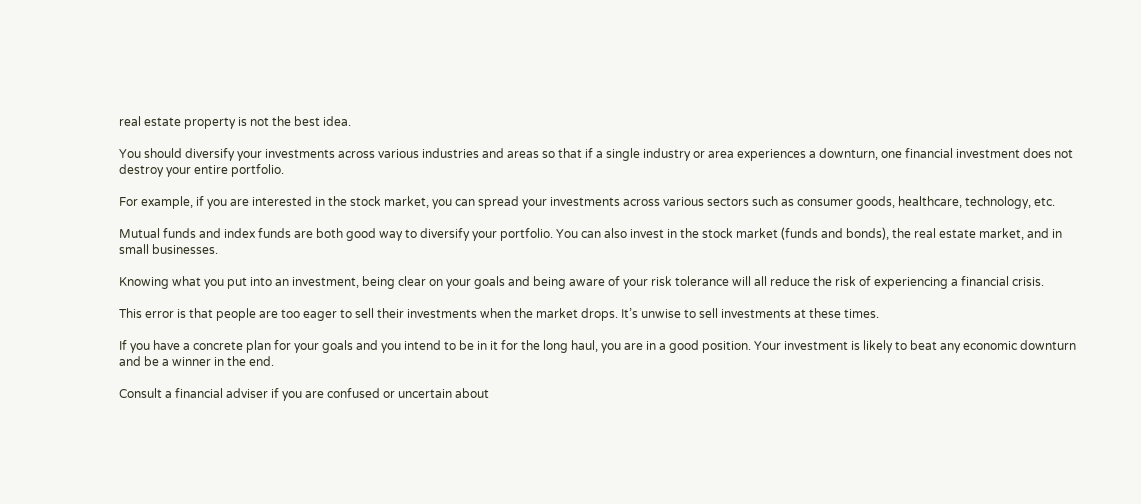real estate property is not the best idea.

You should diversify your investments across various industries and areas so that if a single industry or area experiences a downturn, one financial investment does not destroy your entire portfolio.

For example, if you are interested in the stock market, you can spread your investments across various sectors such as consumer goods, healthcare, technology, etc.

Mutual funds and index funds are both good way to diversify your portfolio. You can also invest in the stock market (funds and bonds), the real estate market, and in small businesses.

Knowing what you put into an investment, being clear on your goals and being aware of your risk tolerance will all reduce the risk of experiencing a financial crisis.

This error is that people are too eager to sell their investments when the market drops. It’s unwise to sell investments at these times.

If you have a concrete plan for your goals and you intend to be in it for the long haul, you are in a good position. Your investment is likely to beat any economic downturn and be a winner in the end.

Consult a financial adviser if you are confused or uncertain about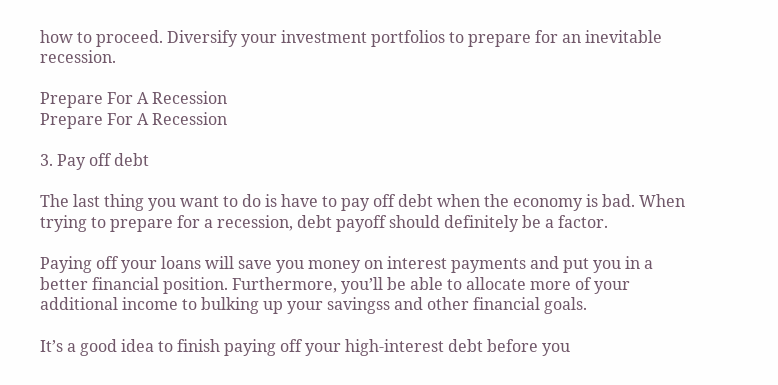how to proceed. Diversify your investment portfolios to prepare for an inevitable recession.

Prepare For A Recession
Prepare For A Recession

3. Pay off debt

The last thing you want to do is have to pay off debt when the economy is bad. When trying to prepare for a recession, debt payoff should definitely be a factor.

Paying off your loans will save you money on interest payments and put you in a better financial position. Furthermore, you’ll be able to allocate more of your additional income to bulking up your savingss and other financial goals.

It’s a good idea to finish paying off your high-interest debt before you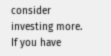consider investing more. If you have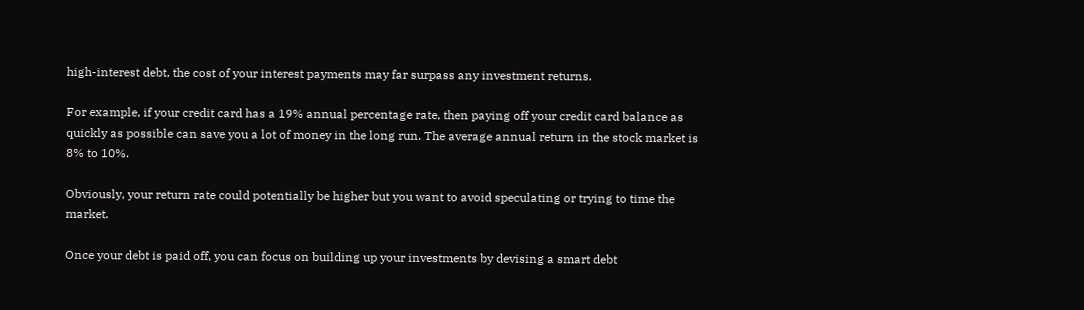high-interest debt, the cost of your interest payments may far surpass any investment returns.

For example, if your credit card has a 19% annual percentage rate, then paying off your credit card balance as quickly as possible can save you a lot of money in the long run. The average annual return in the stock market is 8% to 10%.

Obviously, your return rate could potentially be higher but you want to avoid speculating or trying to time the market.

Once your debt is paid off, you can focus on building up your investments by devising a smart debt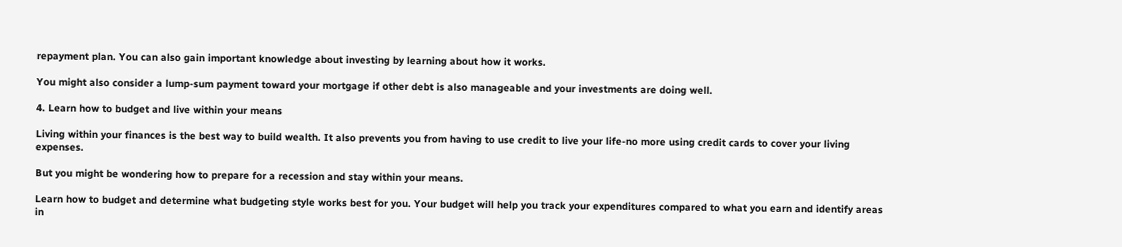repayment plan. You can also gain important knowledge about investing by learning about how it works.

You might also consider a lump-sum payment toward your mortgage if other debt is also manageable and your investments are doing well.

4. Learn how to budget and live within your means

Living within your finances is the best way to build wealth. It also prevents you from having to use credit to live your life-no more using credit cards to cover your living expenses.

But you might be wondering how to prepare for a recession and stay within your means.

Learn how to budget and determine what budgeting style works best for you. Your budget will help you track your expenditures compared to what you earn and identify areas in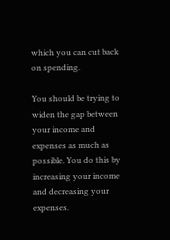which you can cut back on spending.

You should be trying to widen the gap between your income and expenses as much as possible. You do this by increasing your income and decreasing your expenses.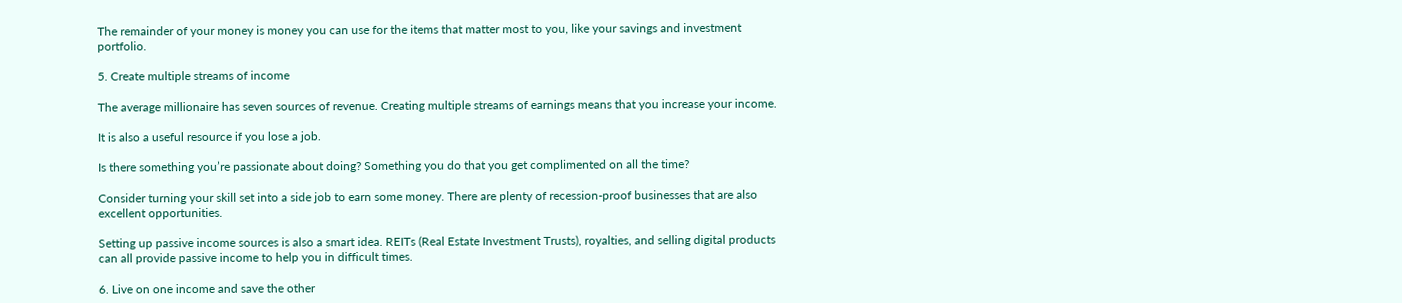The remainder of your money is money you can use for the items that matter most to you, like your savings and investment portfolio.

5. Create multiple streams of income

The average millionaire has seven sources of revenue. Creating multiple streams of earnings means that you increase your income.

It is also a useful resource if you lose a job.

Is there something you’re passionate about doing? Something you do that you get complimented on all the time?

Consider turning your skill set into a side job to earn some money. There are plenty of recession-proof businesses that are also excellent opportunities.

Setting up passive income sources is also a smart idea. REITs (Real Estate Investment Trusts), royalties, and selling digital products can all provide passive income to help you in difficult times.

6. Live on one income and save the other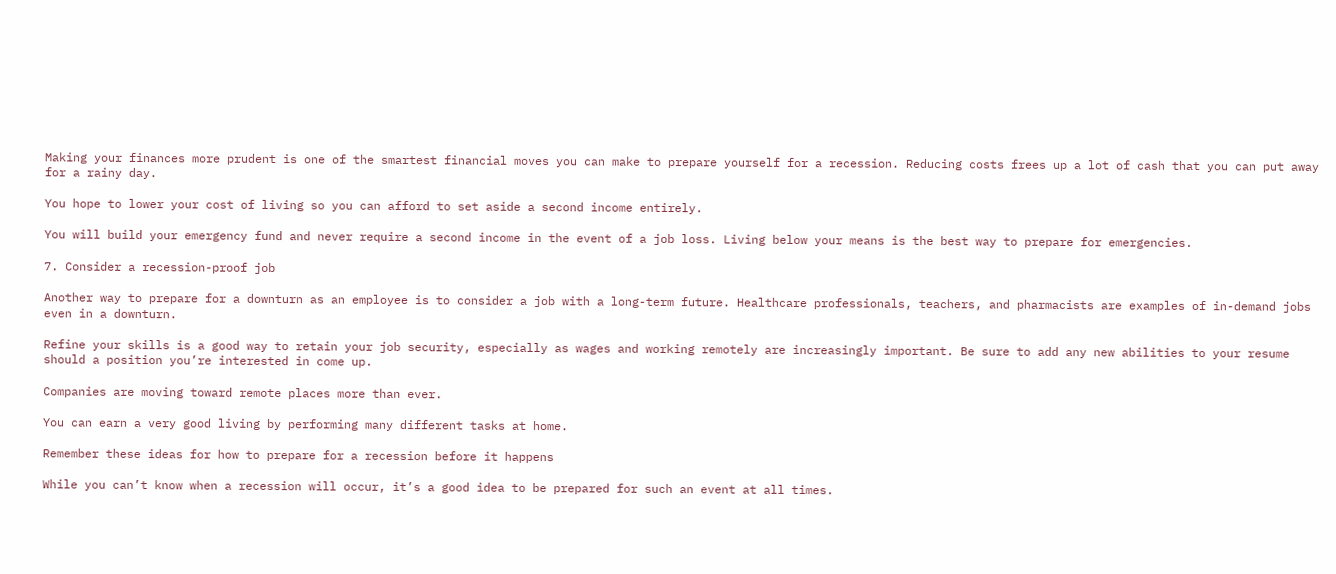Making your finances more prudent is one of the smartest financial moves you can make to prepare yourself for a recession. Reducing costs frees up a lot of cash that you can put away for a rainy day.

You hope to lower your cost of living so you can afford to set aside a second income entirely.

You will build your emergency fund and never require a second income in the event of a job loss. Living below your means is the best way to prepare for emergencies.

7. Consider a recession-proof job

Another way to prepare for a downturn as an employee is to consider a job with a long-term future. Healthcare professionals, teachers, and pharmacists are examples of in-demand jobs even in a downturn.

Refine your skills is a good way to retain your job security, especially as wages and working remotely are increasingly important. Be sure to add any new abilities to your resume should a position you’re interested in come up.

Companies are moving toward remote places more than ever.

You can earn a very good living by performing many different tasks at home.

Remember these ideas for how to prepare for a recession before it happens

While you can’t know when a recession will occur, it’s a good idea to be prepared for such an event at all times.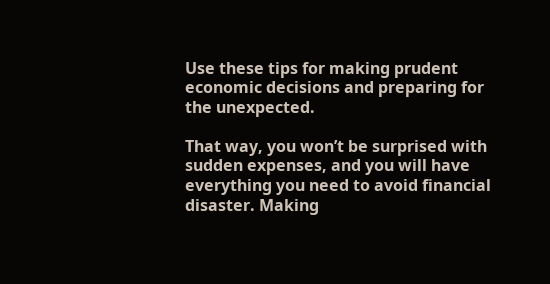Use these tips for making prudent economic decisions and preparing for the unexpected.

That way, you won’t be surprised with sudden expenses, and you will have everything you need to avoid financial disaster. Making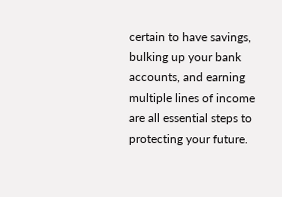certain to have savings, bulking up your bank accounts, and earning multiple lines of income are all essential steps to protecting your future.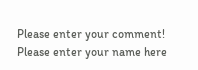Please enter your comment!
Please enter your name here